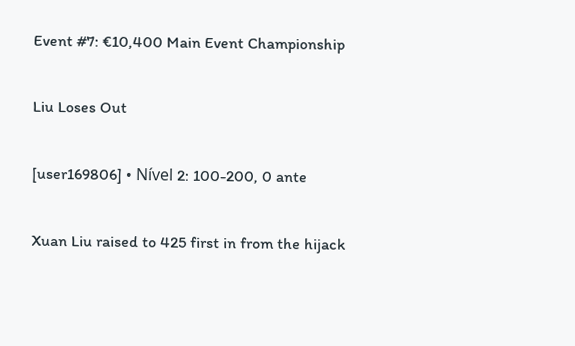Event #7: €10,400 Main Event Championship

Liu Loses Out

[user169806] • Nível 2: 100-200, 0 ante

Xuan Liu raised to 425 first in from the hijack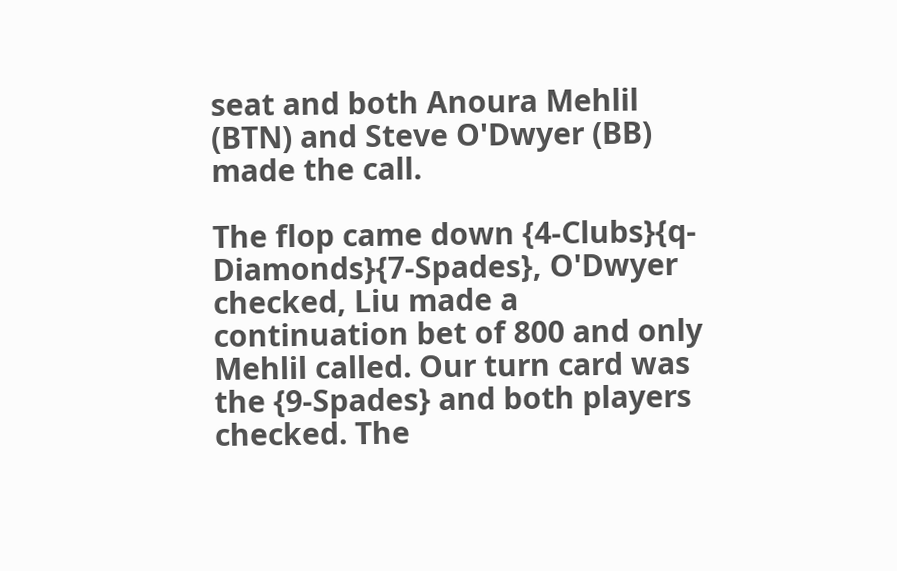seat and both Anoura Mehlil (BTN) and Steve O'Dwyer (BB) made the call.

The flop came down {4-Clubs}{q-Diamonds}{7-Spades}, O'Dwyer checked, Liu made a continuation bet of 800 and only Mehlil called. Our turn card was the {9-Spades} and both players checked. The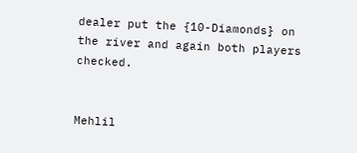dealer put the {10-Diamonds} on the river and again both players checked.


Mehlil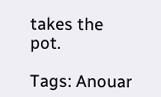takes the pot.

Tags: Anouar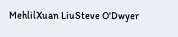MehlilXuan LiuSteve O'Dwyer